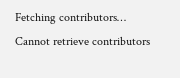Fetching contributors…
Cannot retrieve contributors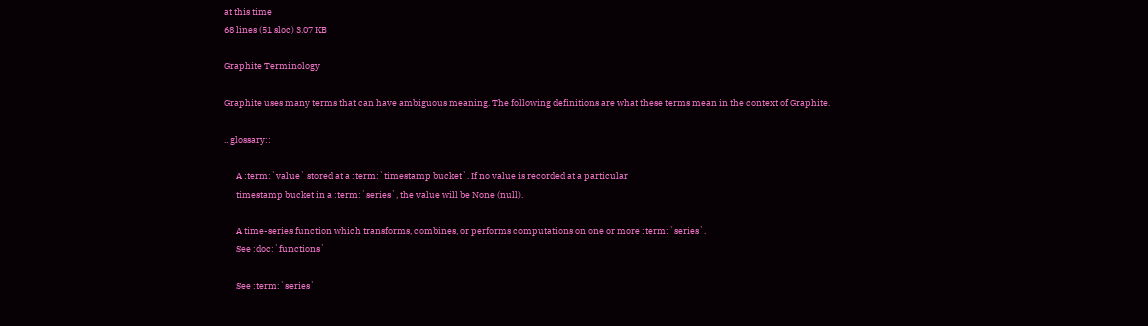at this time
68 lines (51 sloc) 3.07 KB

Graphite Terminology

Graphite uses many terms that can have ambiguous meaning. The following definitions are what these terms mean in the context of Graphite.

.. glossary::

      A :term:`value` stored at a :term:`timestamp bucket`. If no value is recorded at a particular
      timestamp bucket in a :term:`series`, the value will be None (null).

      A time-series function which transforms, combines, or performs computations on one or more :term:`series`.
      See :doc:`functions`

      See :term:`series`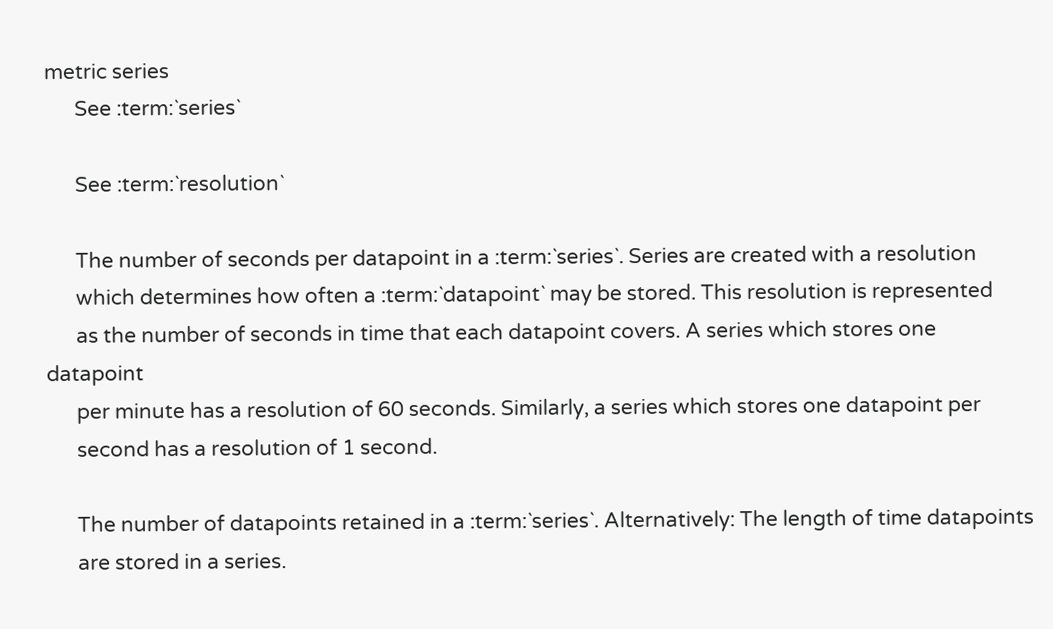metric series
      See :term:`series`

      See :term:`resolution`

      The number of seconds per datapoint in a :term:`series`. Series are created with a resolution
      which determines how often a :term:`datapoint` may be stored. This resolution is represented
      as the number of seconds in time that each datapoint covers. A series which stores one datapoint
      per minute has a resolution of 60 seconds. Similarly, a series which stores one datapoint per
      second has a resolution of 1 second.

      The number of datapoints retained in a :term:`series`. Alternatively: The length of time datapoints
      are stored in a series.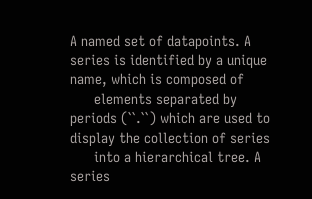A named set of datapoints. A series is identified by a unique name, which is composed of
      elements separated by periods (``.``) which are used to display the collection of series
      into a hierarchical tree. A series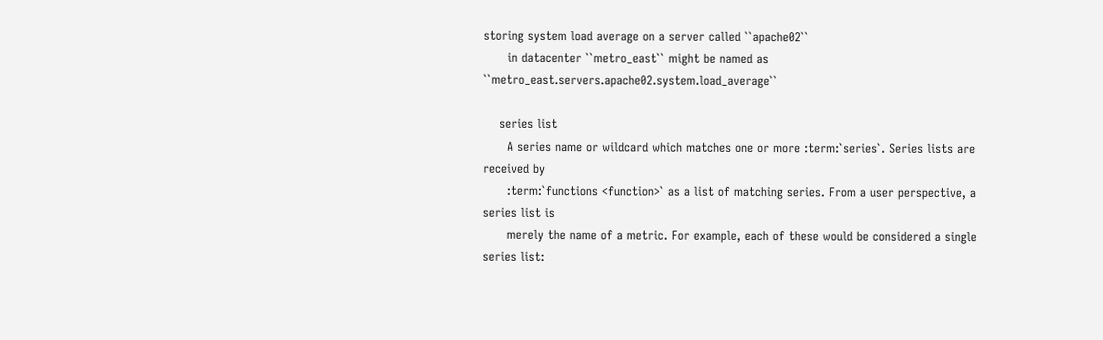storing system load average on a server called ``apache02``
      in datacenter ``metro_east`` might be named as ``metro_east.servers.apache02.system.load_average``

    series list
      A series name or wildcard which matches one or more :term:`series`. Series lists are received by
      :term:`functions <function>` as a list of matching series. From a user perspective, a series list is
      merely the name of a metric. For example, each of these would be considered a single series list: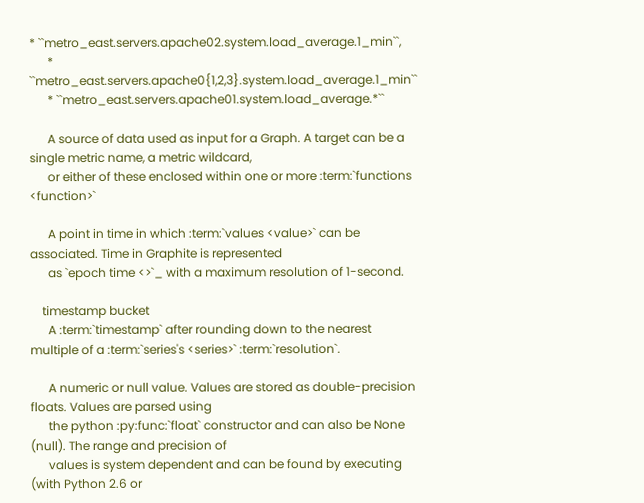* ``metro_east.servers.apache02.system.load_average.1_min``,
      * ``metro_east.servers.apache0{1,2,3}.system.load_average.1_min``
      * ``metro_east.servers.apache01.system.load_average.*``

      A source of data used as input for a Graph. A target can be a single metric name, a metric wildcard,
      or either of these enclosed within one or more :term:`functions <function>`

      A point in time in which :term:`values <value>` can be associated. Time in Graphite is represented
      as `epoch time <>`_ with a maximum resolution of 1-second.

    timestamp bucket
      A :term:`timestamp` after rounding down to the nearest multiple of a :term:`series's <series>` :term:`resolution`.

      A numeric or null value. Values are stored as double-precision floats. Values are parsed using
      the python :py:func:`float` constructor and can also be None (null). The range and precision of
      values is system dependent and can be found by executing (with Python 2.6 or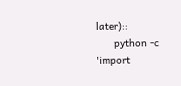later)::
      python -c 'import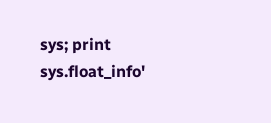sys; print sys.float_info'